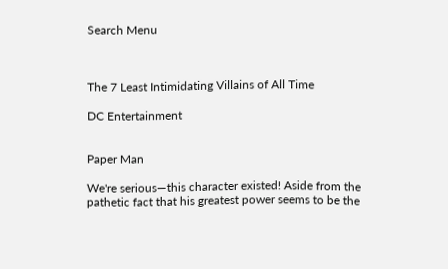Search Menu



The 7 Least Intimidating Villains of All Time

DC Entertainment


Paper Man

We're serious—this character existed! Aside from the pathetic fact that his greatest power seems to be the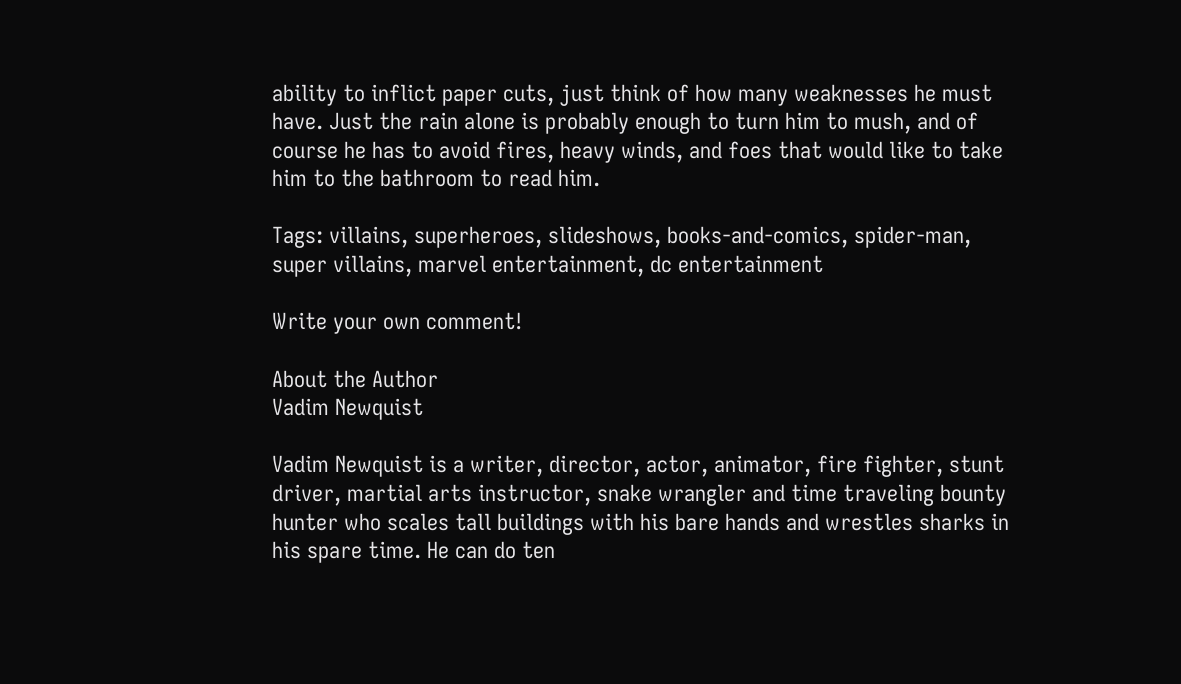ability to inflict paper cuts, just think of how many weaknesses he must have. Just the rain alone is probably enough to turn him to mush, and of course he has to avoid fires, heavy winds, and foes that would like to take him to the bathroom to read him.

Tags: villains, superheroes, slideshows, books-and-comics, spider-man, super villains, marvel entertainment, dc entertainment

Write your own comment!

About the Author
Vadim Newquist

Vadim Newquist is a writer, director, actor, animator, fire fighter, stunt driver, martial arts instructor, snake wrangler and time traveling bounty hunter who scales tall buildings with his bare hands and wrestles sharks in his spare time. He can do ten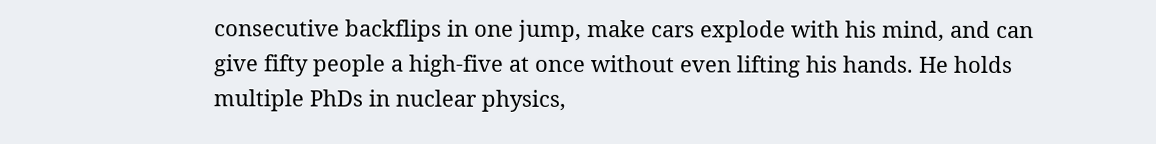consecutive backflips in one jump, make cars explode with his mind, and can give fifty people a high-five at once without even lifting his hands. He holds multiple PhDs in nuclear physics,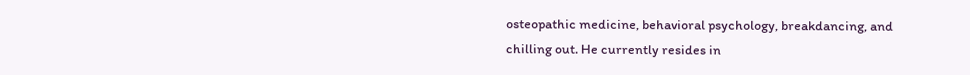osteopathic medicine, behavioral psychology, breakdancing, and chilling out. He currently resides in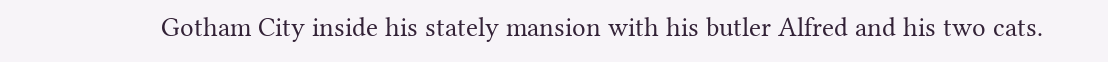Gotham City inside his stately mansion with his butler Alfred and his two cats.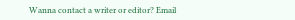Wanna contact a writer or editor? Email